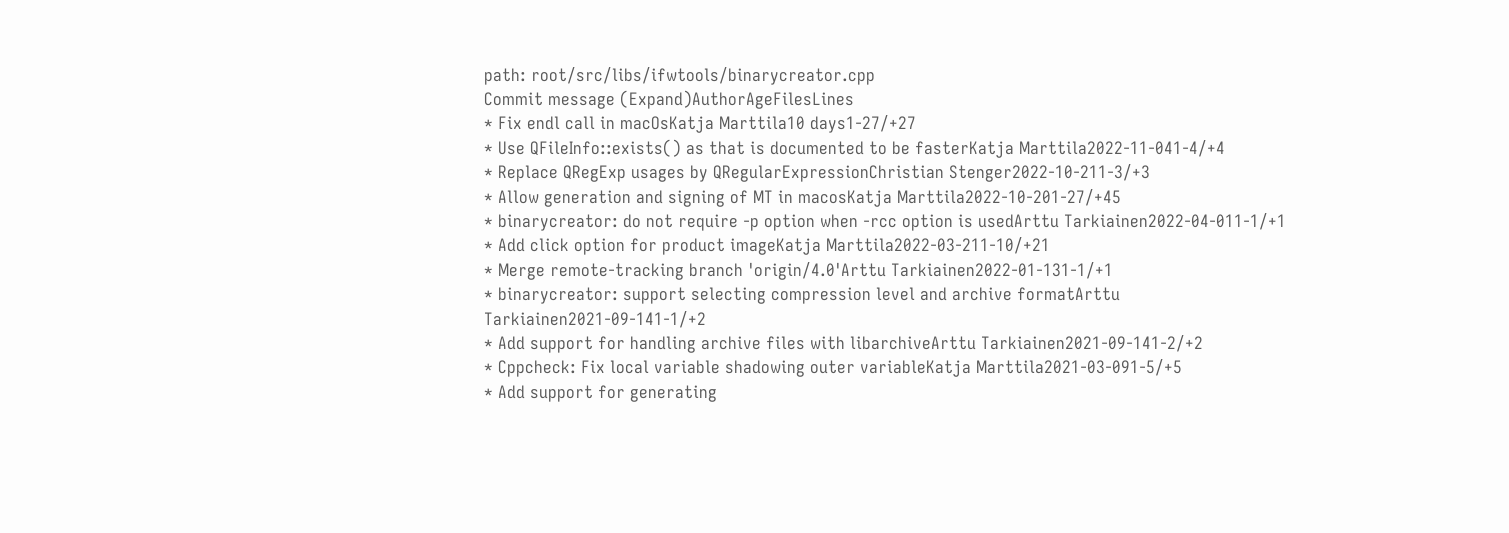path: root/src/libs/ifwtools/binarycreator.cpp
Commit message (Expand)AuthorAgeFilesLines
* Fix endl call in macOsKatja Marttila10 days1-27/+27
* Use QFileInfo::exists() as that is documented to be fasterKatja Marttila2022-11-041-4/+4
* Replace QRegExp usages by QRegularExpressionChristian Stenger2022-10-211-3/+3
* Allow generation and signing of MT in macosKatja Marttila2022-10-201-27/+45
* binarycreator: do not require -p option when -rcc option is usedArttu Tarkiainen2022-04-011-1/+1
* Add click option for product imageKatja Marttila2022-03-211-10/+21
* Merge remote-tracking branch 'origin/4.0'Arttu Tarkiainen2022-01-131-1/+1
* binarycreator: support selecting compression level and archive formatArttu Tarkiainen2021-09-141-1/+2
* Add support for handling archive files with libarchiveArttu Tarkiainen2021-09-141-2/+2
* Cppcheck: Fix local variable shadowing outer variableKatja Marttila2021-03-091-5/+5
* Add support for generating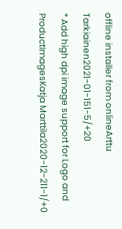offline installer from onlineArttu Tarkiainen2021-01-151-5/+20
* Add high dpi image support for Logo and ProductImagesKatja Marttila2020-12-211-1/+0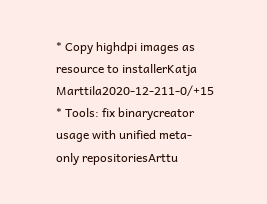* Copy highdpi images as resource to installerKatja Marttila2020-12-211-0/+15
* Tools: fix binarycreator usage with unified meta-only repositoriesArttu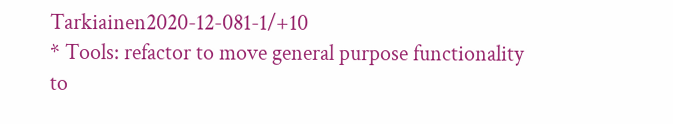Tarkiainen2020-12-081-1/+10
* Tools: refactor to move general purpose functionality to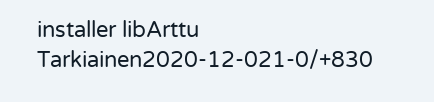installer libArttu Tarkiainen2020-12-021-0/+830